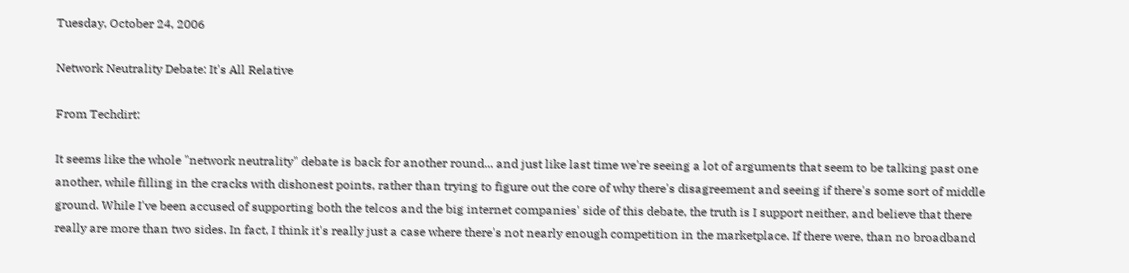Tuesday, October 24, 2006

Network Neutrality Debate: It's All Relative

From Techdirt:

It seems like the whole "network neutrality" debate is back for another round... and just like last time we're seeing a lot of arguments that seem to be talking past one another, while filling in the cracks with dishonest points, rather than trying to figure out the core of why there's disagreement and seeing if there's some sort of middle ground. While I've been accused of supporting both the telcos and the big internet companies' side of this debate, the truth is I support neither, and believe that there really are more than two sides. In fact, I think it's really just a case where there's not nearly enough competition in the marketplace. If there were, than no broadband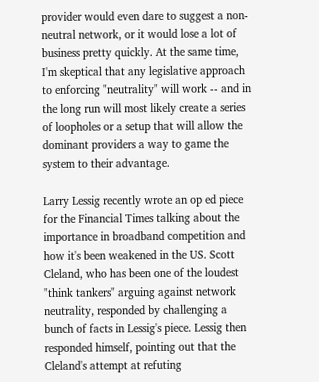provider would even dare to suggest a non-neutral network, or it would lose a lot of business pretty quickly. At the same time, I'm skeptical that any legislative approach to enforcing "neutrality" will work -- and in the long run will most likely create a series of loopholes or a setup that will allow the dominant providers a way to game the system to their advantage.

Larry Lessig recently wrote an op ed piece for the Financial Times talking about the importance in broadband competition and how it's been weakened in the US. Scott Cleland, who has been one of the loudest "think tankers" arguing against network neutrality, responded by challenging a bunch of facts in Lessig's piece. Lessig then responded himself, pointing out that the Cleland's attempt at refuting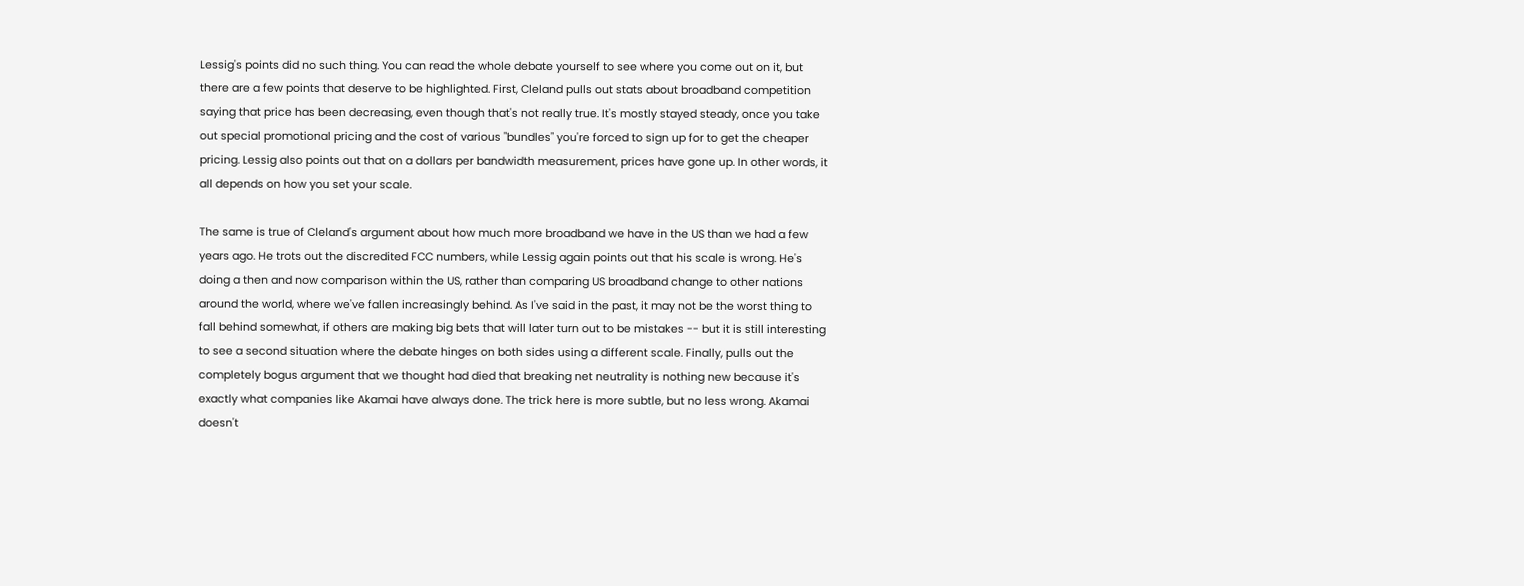Lessig's points did no such thing. You can read the whole debate yourself to see where you come out on it, but there are a few points that deserve to be highlighted. First, Cleland pulls out stats about broadband competition saying that price has been decreasing, even though that's not really true. It's mostly stayed steady, once you take out special promotional pricing and the cost of various "bundles" you're forced to sign up for to get the cheaper pricing. Lessig also points out that on a dollars per bandwidth measurement, prices have gone up. In other words, it all depends on how you set your scale.

The same is true of Cleland's argument about how much more broadband we have in the US than we had a few years ago. He trots out the discredited FCC numbers, while Lessig again points out that his scale is wrong. He's doing a then and now comparison within the US, rather than comparing US broadband change to other nations around the world, where we've fallen increasingly behind. As I've said in the past, it may not be the worst thing to fall behind somewhat, if others are making big bets that will later turn out to be mistakes -- but it is still interesting to see a second situation where the debate hinges on both sides using a different scale. Finally, pulls out the completely bogus argument that we thought had died that breaking net neutrality is nothing new because it's exactly what companies like Akamai have always done. The trick here is more subtle, but no less wrong. Akamai doesn't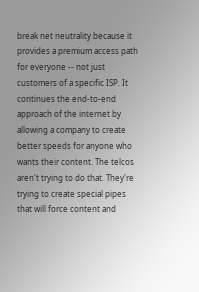break net neutrality because it provides a premium access path for everyone -- not just customers of a specific ISP. It continues the end-to-end approach of the internet by allowing a company to create better speeds for anyone who wants their content. The telcos aren't trying to do that. They're trying to create special pipes that will force content and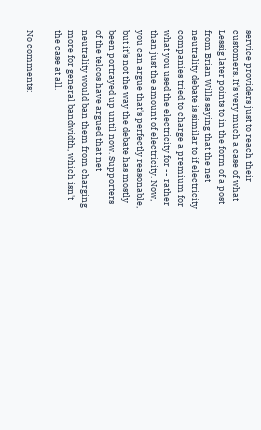service providers just to reach their customers. It's very much a case of what Lessig later points to in the form of a post from Brian Wills saying that the net neutrality debate is similar to if electricity companies tried to charge a premium for what you used the electricity for -- rather than just the amount of electricity. Now, you can argue that's perfectly reasonable, but it's not the way the debate has mostly been portrayed up until now. Supporters of the telcos have argued that net neutrality would ban them from charging more for general bandwidth, which isn't the case at all.

No comments: